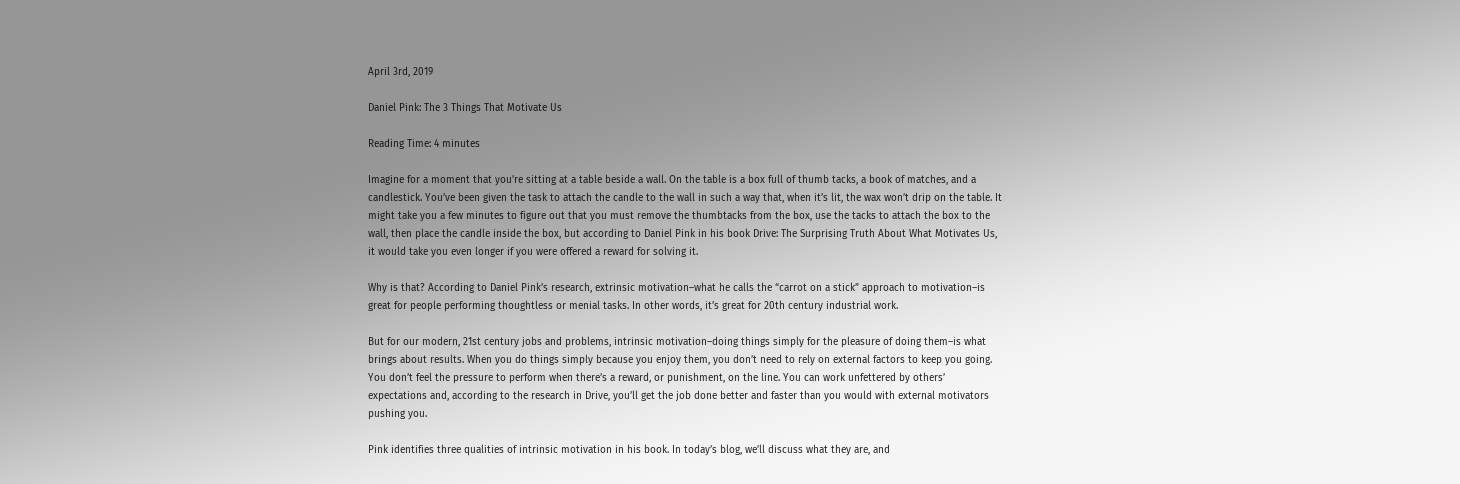April 3rd, 2019

Daniel Pink: The 3 Things That Motivate Us

Reading Time: 4 minutes

Imagine for a moment that you’re sitting at a table beside a wall. On the table is a box full of thumb tacks, a book of matches, and a candlestick. You’ve been given the task to attach the candle to the wall in such a way that, when it’s lit, the wax won’t drip on the table. It might take you a few minutes to figure out that you must remove the thumbtacks from the box, use the tacks to attach the box to the wall, then place the candle inside the box, but according to Daniel Pink in his book Drive: The Surprising Truth About What Motivates Us, it would take you even longer if you were offered a reward for solving it.

Why is that? According to Daniel Pink’s research, extrinsic motivation–what he calls the “carrot on a stick” approach to motivation–is great for people performing thoughtless or menial tasks. In other words, it’s great for 20th century industrial work.

But for our modern, 21st century jobs and problems, intrinsic motivation–doing things simply for the pleasure of doing them–is what brings about results. When you do things simply because you enjoy them, you don’t need to rely on external factors to keep you going. You don’t feel the pressure to perform when there’s a reward, or punishment, on the line. You can work unfettered by others’ expectations and, according to the research in Drive, you’ll get the job done better and faster than you would with external motivators pushing you.

Pink identifies three qualities of intrinsic motivation in his book. In today’s blog, we’ll discuss what they are, and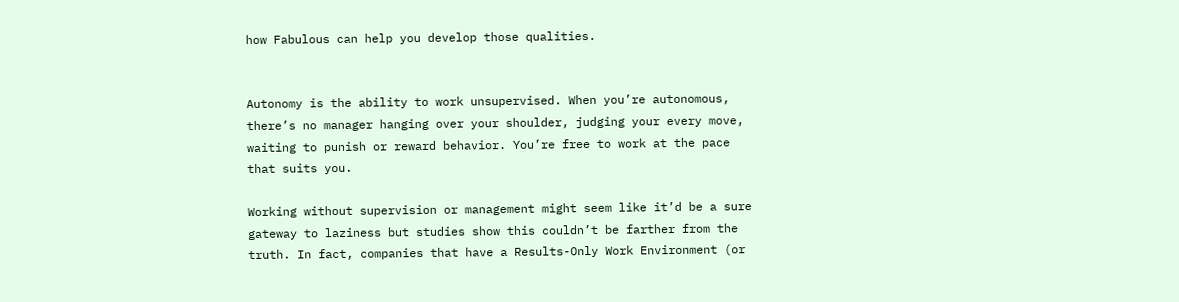how Fabulous can help you develop those qualities.


Autonomy is the ability to work unsupervised. When you’re autonomous, there’s no manager hanging over your shoulder, judging your every move, waiting to punish or reward behavior. You’re free to work at the pace that suits you.

Working without supervision or management might seem like it’d be a sure gateway to laziness but studies show this couldn’t be farther from the truth. In fact, companies that have a Results-Only Work Environment (or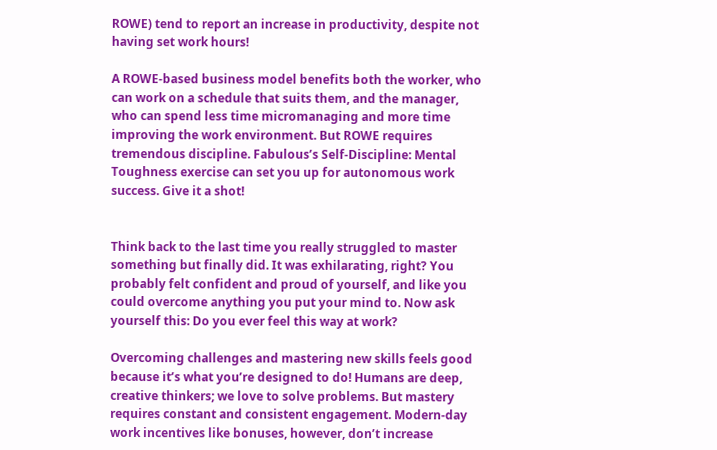ROWE) tend to report an increase in productivity, despite not having set work hours!

A ROWE-based business model benefits both the worker, who can work on a schedule that suits them, and the manager, who can spend less time micromanaging and more time improving the work environment. But ROWE requires tremendous discipline. Fabulous’s Self-Discipline: Mental Toughness exercise can set you up for autonomous work success. Give it a shot!


Think back to the last time you really struggled to master something but finally did. It was exhilarating, right? You probably felt confident and proud of yourself, and like you could overcome anything you put your mind to. Now ask yourself this: Do you ever feel this way at work?

Overcoming challenges and mastering new skills feels good because it’s what you’re designed to do! Humans are deep, creative thinkers; we love to solve problems. But mastery requires constant and consistent engagement. Modern-day work incentives like bonuses, however, don’t increase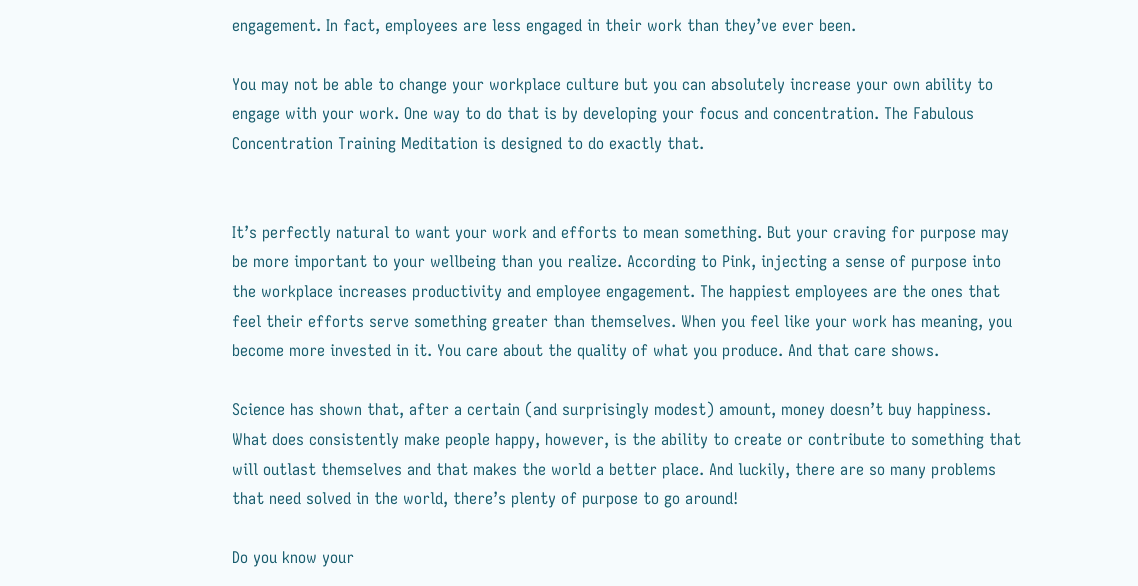engagement. In fact, employees are less engaged in their work than they’ve ever been.

You may not be able to change your workplace culture but you can absolutely increase your own ability to engage with your work. One way to do that is by developing your focus and concentration. The Fabulous Concentration Training Meditation is designed to do exactly that.


It’s perfectly natural to want your work and efforts to mean something. But your craving for purpose may be more important to your wellbeing than you realize. According to Pink, injecting a sense of purpose into the workplace increases productivity and employee engagement. The happiest employees are the ones that feel their efforts serve something greater than themselves. When you feel like your work has meaning, you become more invested in it. You care about the quality of what you produce. And that care shows.

Science has shown that, after a certain (and surprisingly modest) amount, money doesn’t buy happiness. What does consistently make people happy, however, is the ability to create or contribute to something that will outlast themselves and that makes the world a better place. And luckily, there are so many problems that need solved in the world, there’s plenty of purpose to go around!

Do you know your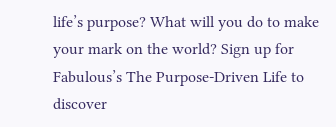life’s purpose? What will you do to make your mark on the world? Sign up for Fabulous’s The Purpose-Driven Life to discover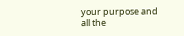your purpose and all the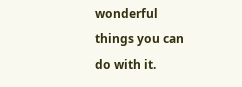wonderful things you can do with it.